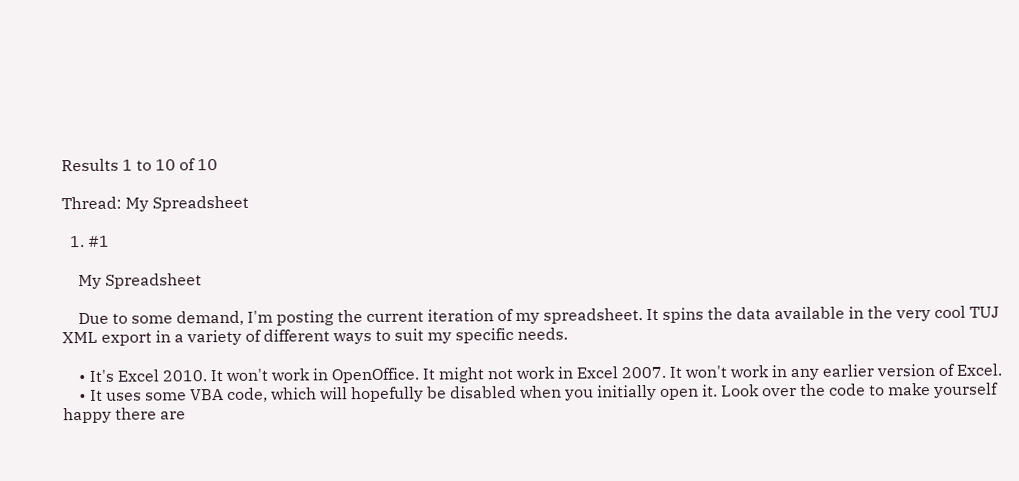Results 1 to 10 of 10

Thread: My Spreadsheet

  1. #1

    My Spreadsheet

    Due to some demand, I'm posting the current iteration of my spreadsheet. It spins the data available in the very cool TUJ XML export in a variety of different ways to suit my specific needs.

    • It's Excel 2010. It won't work in OpenOffice. It might not work in Excel 2007. It won't work in any earlier version of Excel.
    • It uses some VBA code, which will hopefully be disabled when you initially open it. Look over the code to make yourself happy there are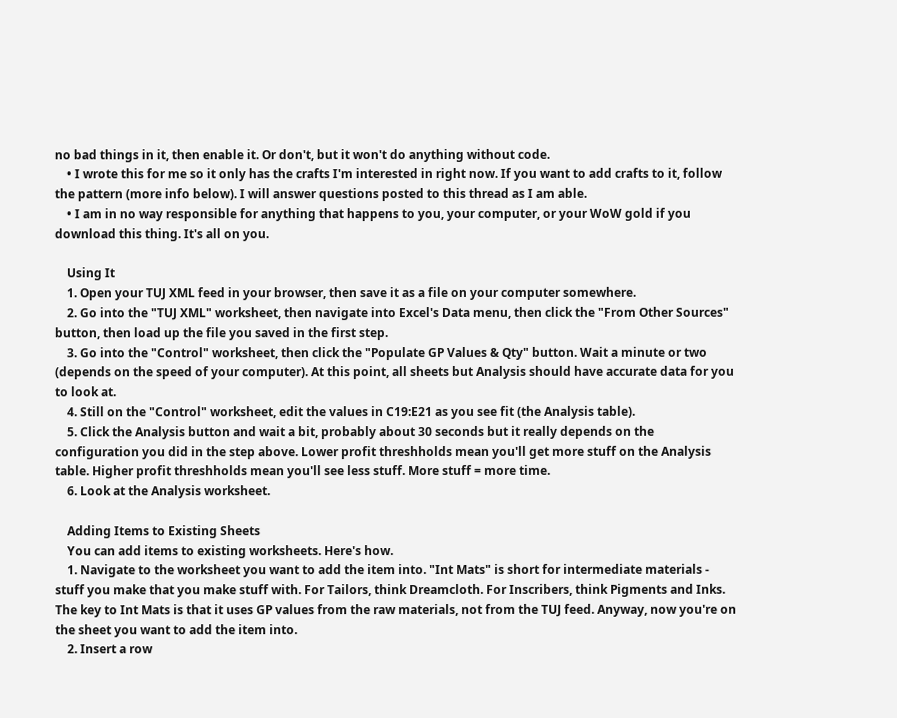no bad things in it, then enable it. Or don't, but it won't do anything without code.
    • I wrote this for me so it only has the crafts I'm interested in right now. If you want to add crafts to it, follow the pattern (more info below). I will answer questions posted to this thread as I am able.
    • I am in no way responsible for anything that happens to you, your computer, or your WoW gold if you download this thing. It's all on you.

    Using It
    1. Open your TUJ XML feed in your browser, then save it as a file on your computer somewhere.
    2. Go into the "TUJ XML" worksheet, then navigate into Excel's Data menu, then click the "From Other Sources" button, then load up the file you saved in the first step.
    3. Go into the "Control" worksheet, then click the "Populate GP Values & Qty" button. Wait a minute or two (depends on the speed of your computer). At this point, all sheets but Analysis should have accurate data for you to look at.
    4. Still on the "Control" worksheet, edit the values in C19:E21 as you see fit (the Analysis table).
    5. Click the Analysis button and wait a bit, probably about 30 seconds but it really depends on the configuration you did in the step above. Lower profit threshholds mean you'll get more stuff on the Analysis table. Higher profit threshholds mean you'll see less stuff. More stuff = more time.
    6. Look at the Analysis worksheet.

    Adding Items to Existing Sheets
    You can add items to existing worksheets. Here's how.
    1. Navigate to the worksheet you want to add the item into. "Int Mats" is short for intermediate materials - stuff you make that you make stuff with. For Tailors, think Dreamcloth. For Inscribers, think Pigments and Inks. The key to Int Mats is that it uses GP values from the raw materials, not from the TUJ feed. Anyway, now you're on the sheet you want to add the item into.
    2. Insert a row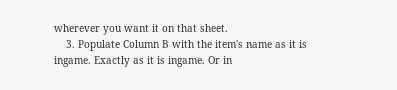wherever you want it on that sheet.
    3. Populate Column B with the item's name as it is ingame. Exactly as it is ingame. Or in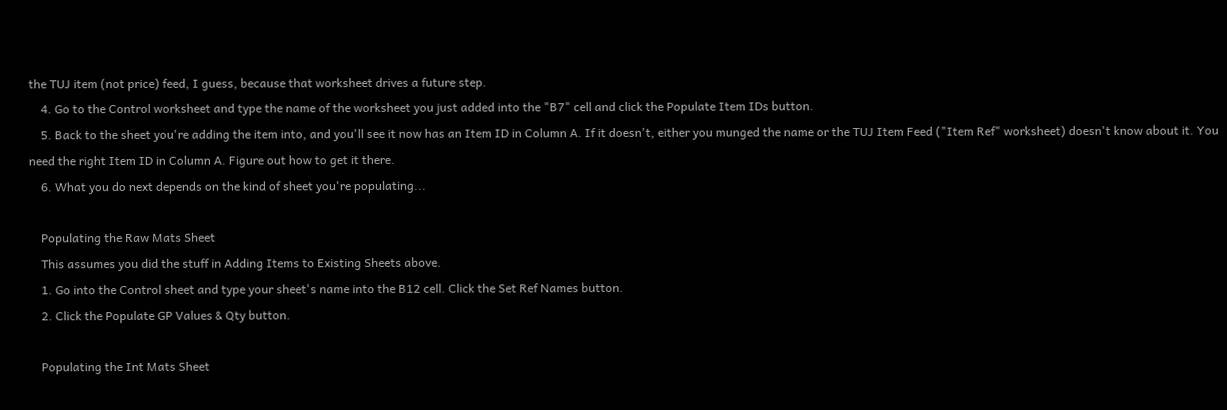the TUJ item (not price) feed, I guess, because that worksheet drives a future step.
    4. Go to the Control worksheet and type the name of the worksheet you just added into the "B7" cell and click the Populate Item IDs button.
    5. Back to the sheet you're adding the item into, and you'll see it now has an Item ID in Column A. If it doesn't, either you munged the name or the TUJ Item Feed ("Item Ref" worksheet) doesn't know about it. You need the right Item ID in Column A. Figure out how to get it there.
    6. What you do next depends on the kind of sheet you're populating...

    Populating the Raw Mats Sheet
    This assumes you did the stuff in Adding Items to Existing Sheets above.
    1. Go into the Control sheet and type your sheet's name into the B12 cell. Click the Set Ref Names button.
    2. Click the Populate GP Values & Qty button.

    Populating the Int Mats Sheet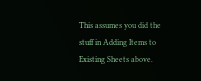This assumes you did the stuff in Adding Items to Existing Sheets above.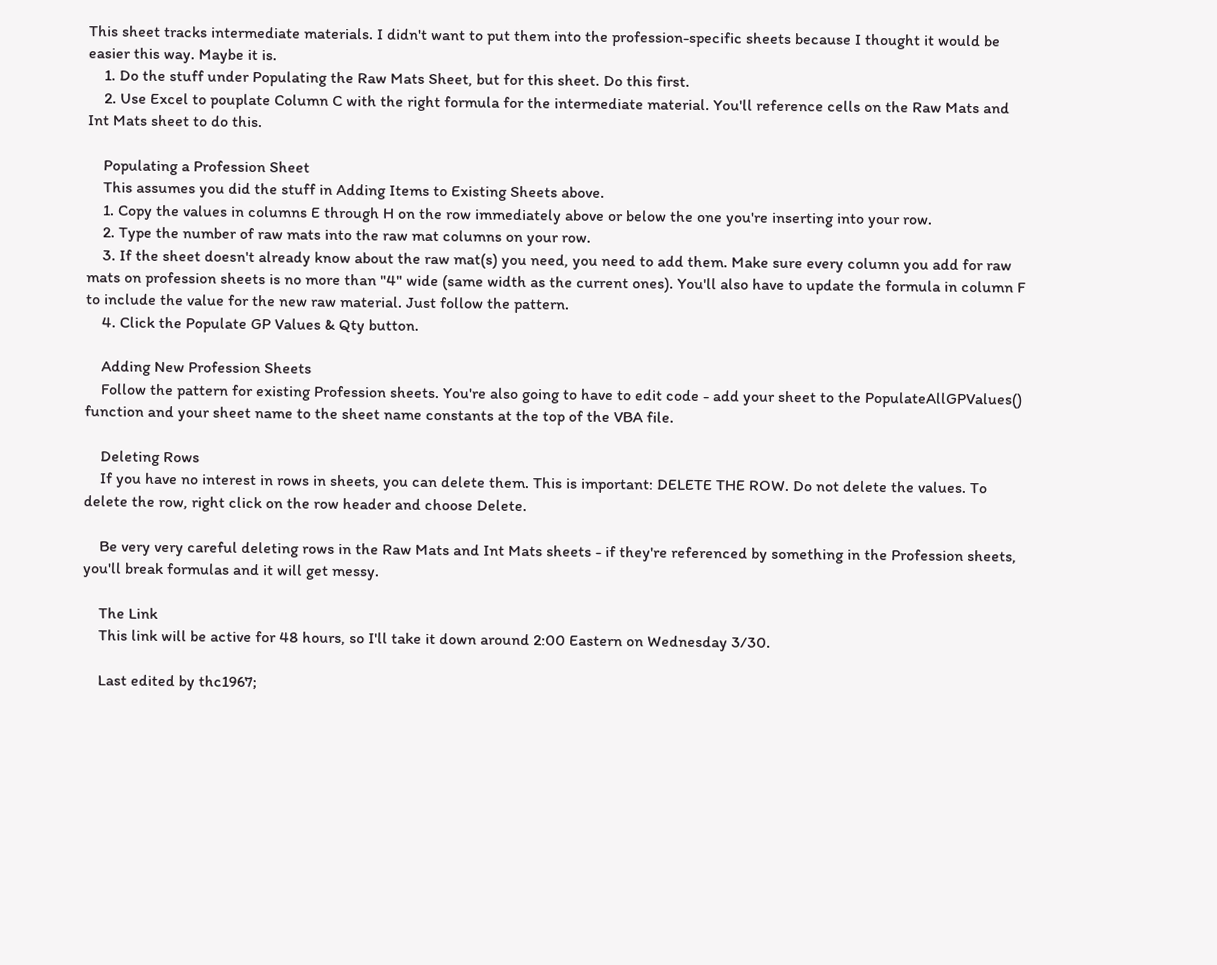This sheet tracks intermediate materials. I didn't want to put them into the profession-specific sheets because I thought it would be easier this way. Maybe it is.
    1. Do the stuff under Populating the Raw Mats Sheet, but for this sheet. Do this first.
    2. Use Excel to pouplate Column C with the right formula for the intermediate material. You'll reference cells on the Raw Mats and Int Mats sheet to do this.

    Populating a Profession Sheet
    This assumes you did the stuff in Adding Items to Existing Sheets above.
    1. Copy the values in columns E through H on the row immediately above or below the one you're inserting into your row.
    2. Type the number of raw mats into the raw mat columns on your row.
    3. If the sheet doesn't already know about the raw mat(s) you need, you need to add them. Make sure every column you add for raw mats on profession sheets is no more than "4" wide (same width as the current ones). You'll also have to update the formula in column F to include the value for the new raw material. Just follow the pattern.
    4. Click the Populate GP Values & Qty button.

    Adding New Profession Sheets
    Follow the pattern for existing Profession sheets. You're also going to have to edit code - add your sheet to the PopulateAllGPValues() function and your sheet name to the sheet name constants at the top of the VBA file.

    Deleting Rows
    If you have no interest in rows in sheets, you can delete them. This is important: DELETE THE ROW. Do not delete the values. To delete the row, right click on the row header and choose Delete.

    Be very very careful deleting rows in the Raw Mats and Int Mats sheets - if they're referenced by something in the Profession sheets, you'll break formulas and it will get messy.

    The Link
    This link will be active for 48 hours, so I'll take it down around 2:00 Eastern on Wednesday 3/30.

    Last edited by thc1967;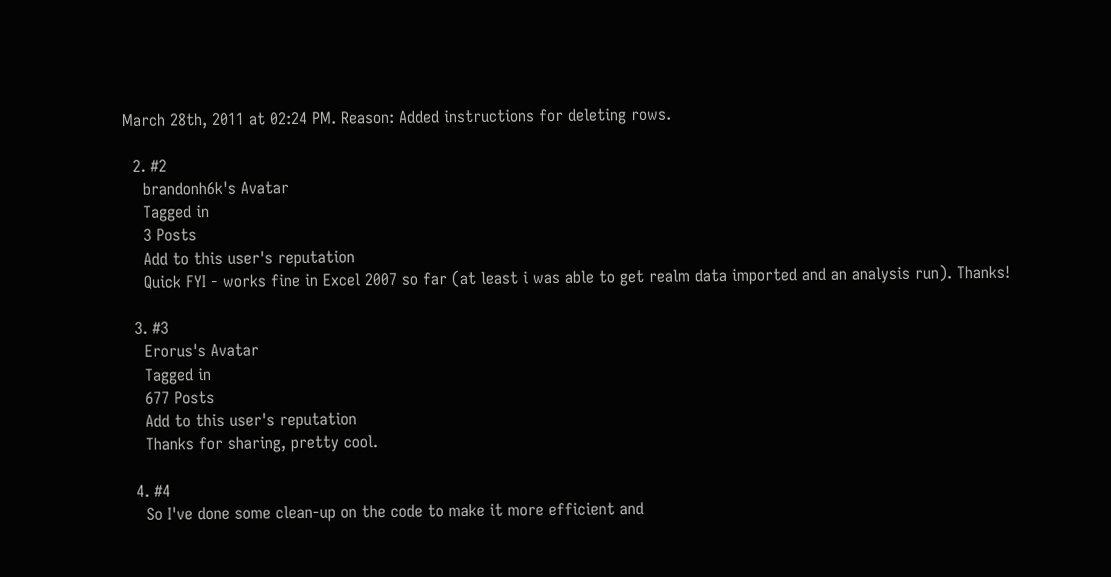March 28th, 2011 at 02:24 PM. Reason: Added instructions for deleting rows.

  2. #2
    brandonh6k's Avatar
    Tagged in
    3 Posts
    Add to this user's reputation
    Quick FYI - works fine in Excel 2007 so far (at least i was able to get realm data imported and an analysis run). Thanks!

  3. #3
    Erorus's Avatar
    Tagged in
    677 Posts
    Add to this user's reputation
    Thanks for sharing, pretty cool.

  4. #4
    So I've done some clean-up on the code to make it more efficient and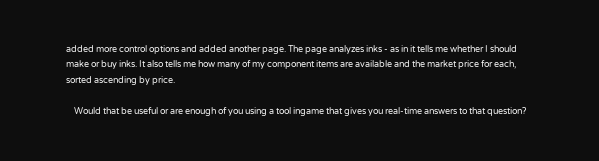added more control options and added another page. The page analyzes inks - as in it tells me whether I should make or buy inks. It also tells me how many of my component items are available and the market price for each, sorted ascending by price.

    Would that be useful or are enough of you using a tool ingame that gives you real-time answers to that question?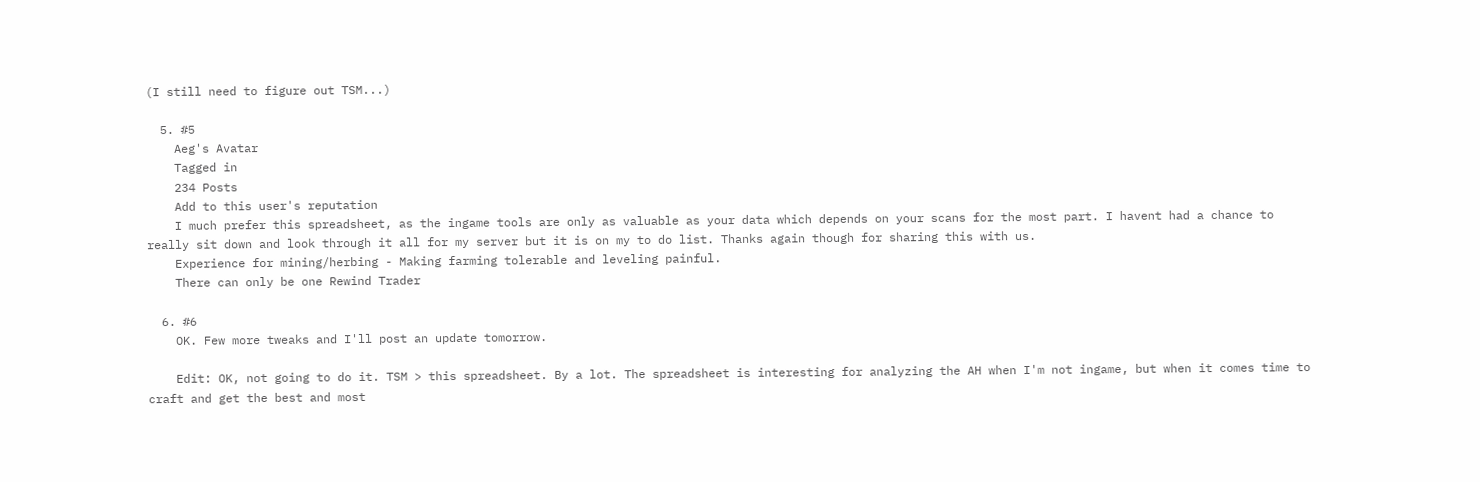(I still need to figure out TSM...)

  5. #5
    Aeg's Avatar
    Tagged in
    234 Posts
    Add to this user's reputation
    I much prefer this spreadsheet, as the ingame tools are only as valuable as your data which depends on your scans for the most part. I havent had a chance to really sit down and look through it all for my server but it is on my to do list. Thanks again though for sharing this with us.
    Experience for mining/herbing - Making farming tolerable and leveling painful.
    There can only be one Rewind Trader

  6. #6
    OK. Few more tweaks and I'll post an update tomorrow.

    Edit: OK, not going to do it. TSM > this spreadsheet. By a lot. The spreadsheet is interesting for analyzing the AH when I'm not ingame, but when it comes time to craft and get the best and most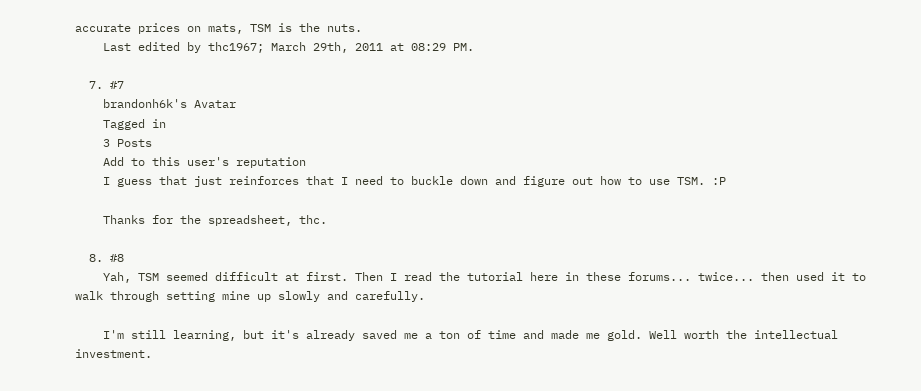accurate prices on mats, TSM is the nuts.
    Last edited by thc1967; March 29th, 2011 at 08:29 PM.

  7. #7
    brandonh6k's Avatar
    Tagged in
    3 Posts
    Add to this user's reputation
    I guess that just reinforces that I need to buckle down and figure out how to use TSM. :P

    Thanks for the spreadsheet, thc.

  8. #8
    Yah, TSM seemed difficult at first. Then I read the tutorial here in these forums... twice... then used it to walk through setting mine up slowly and carefully.

    I'm still learning, but it's already saved me a ton of time and made me gold. Well worth the intellectual investment.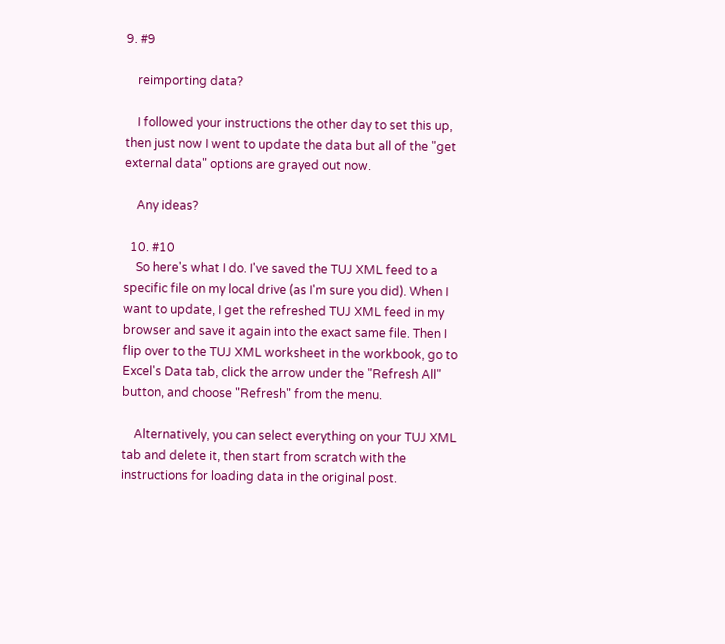9. #9

    reimporting data?

    I followed your instructions the other day to set this up, then just now I went to update the data but all of the "get external data" options are grayed out now.

    Any ideas?

  10. #10
    So here's what I do. I've saved the TUJ XML feed to a specific file on my local drive (as I'm sure you did). When I want to update, I get the refreshed TUJ XML feed in my browser and save it again into the exact same file. Then I flip over to the TUJ XML worksheet in the workbook, go to Excel's Data tab, click the arrow under the "Refresh All" button, and choose "Refresh" from the menu.

    Alternatively, you can select everything on your TUJ XML tab and delete it, then start from scratch with the instructions for loading data in the original post.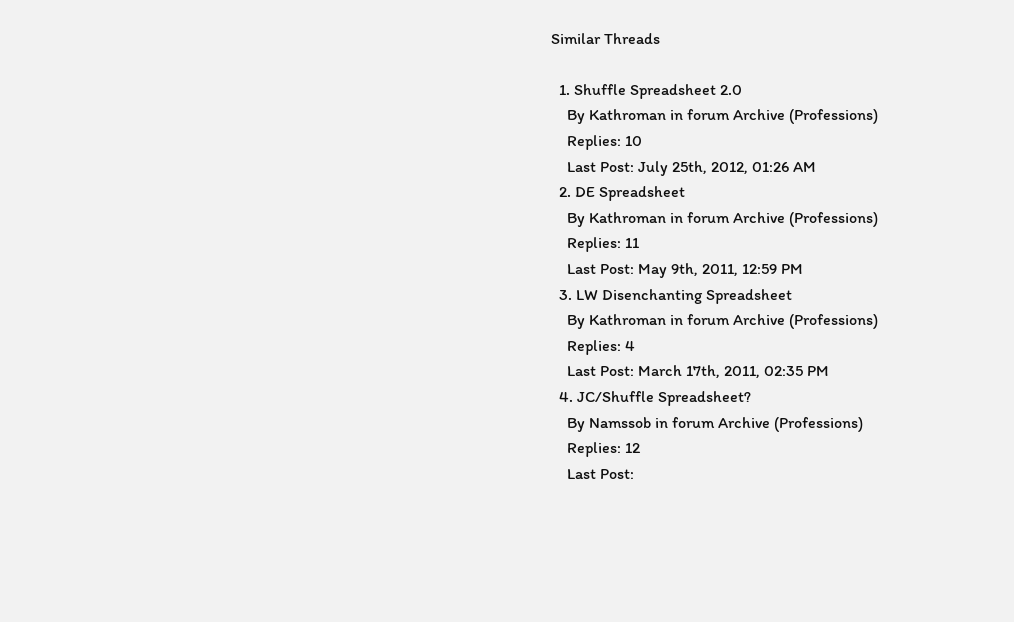Similar Threads

  1. Shuffle Spreadsheet 2.0
    By Kathroman in forum Archive (Professions)
    Replies: 10
    Last Post: July 25th, 2012, 01:26 AM
  2. DE Spreadsheet
    By Kathroman in forum Archive (Professions)
    Replies: 11
    Last Post: May 9th, 2011, 12:59 PM
  3. LW Disenchanting Spreadsheet
    By Kathroman in forum Archive (Professions)
    Replies: 4
    Last Post: March 17th, 2011, 02:35 PM
  4. JC/Shuffle Spreadsheet?
    By Namssob in forum Archive (Professions)
    Replies: 12
    Last Post: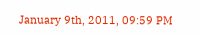January 9th, 2011, 09:59 PM